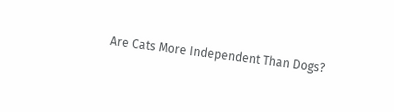Are Cats More Independent Than Dogs?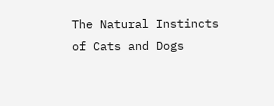The Natural Instincts of Cats and Dogs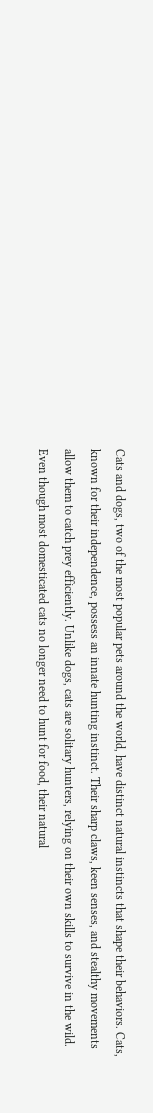Cats and dogs, two of the most popular pets around the world, have distinct natural instincts that shape their behaviors. Cats, known for their independence, possess an innate hunting instinct. Their sharp claws, keen senses, and stealthy movements allow them to catch prey efficiently. Unlike dogs, cats are solitary hunters, relying on their own skills to survive in the wild. Even though most domesticated cats no longer need to hunt for food, their natural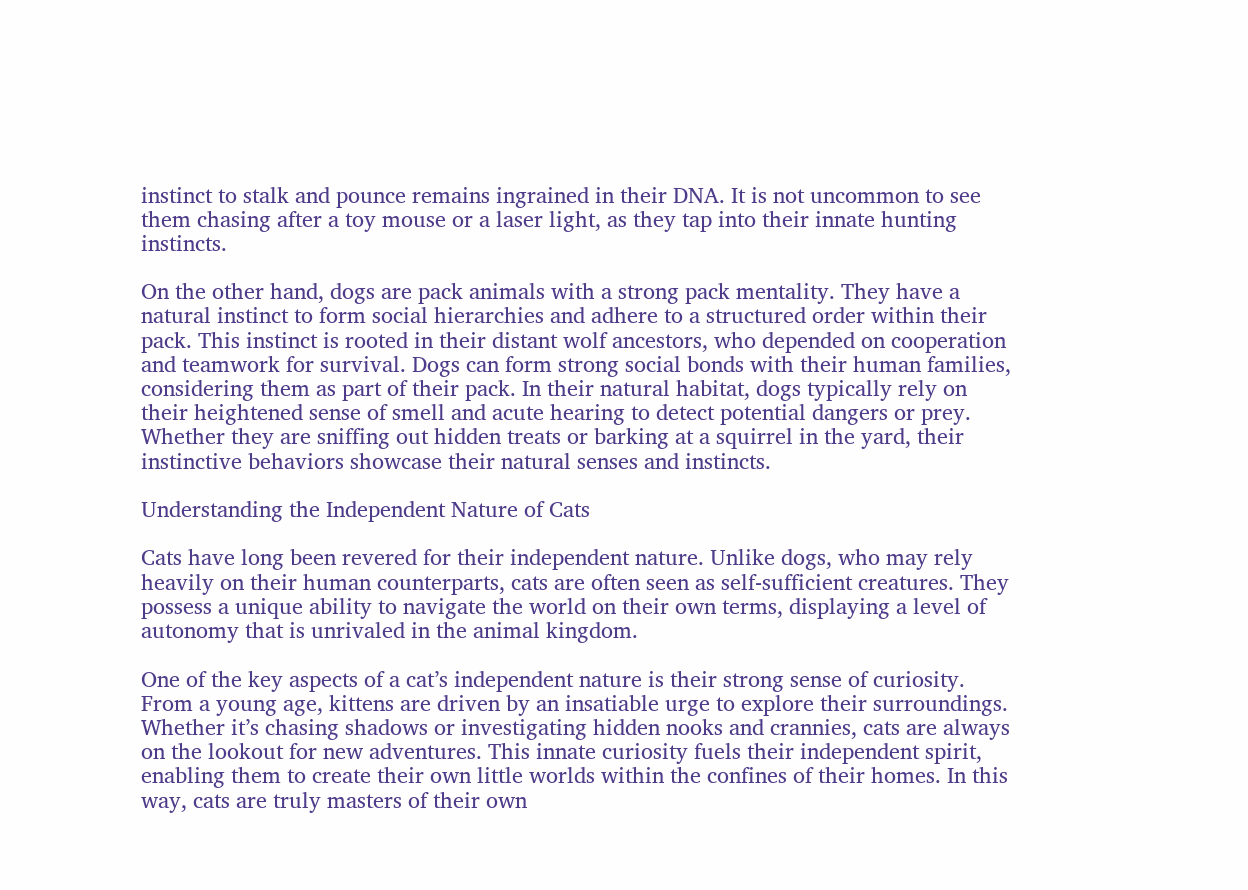instinct to stalk and pounce remains ingrained in their DNA. It is not uncommon to see them chasing after a toy mouse or a laser light, as they tap into their innate hunting instincts.

On the other hand, dogs are pack animals with a strong pack mentality. They have a natural instinct to form social hierarchies and adhere to a structured order within their pack. This instinct is rooted in their distant wolf ancestors, who depended on cooperation and teamwork for survival. Dogs can form strong social bonds with their human families, considering them as part of their pack. In their natural habitat, dogs typically rely on their heightened sense of smell and acute hearing to detect potential dangers or prey. Whether they are sniffing out hidden treats or barking at a squirrel in the yard, their instinctive behaviors showcase their natural senses and instincts.

Understanding the Independent Nature of Cats

Cats have long been revered for their independent nature. Unlike dogs, who may rely heavily on their human counterparts, cats are often seen as self-sufficient creatures. They possess a unique ability to navigate the world on their own terms, displaying a level of autonomy that is unrivaled in the animal kingdom.

One of the key aspects of a cat’s independent nature is their strong sense of curiosity. From a young age, kittens are driven by an insatiable urge to explore their surroundings. Whether it’s chasing shadows or investigating hidden nooks and crannies, cats are always on the lookout for new adventures. This innate curiosity fuels their independent spirit, enabling them to create their own little worlds within the confines of their homes. In this way, cats are truly masters of their own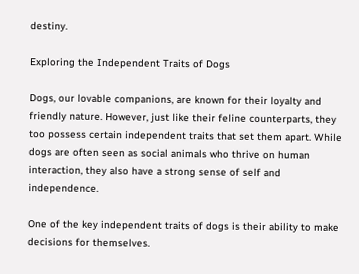destiny.

Exploring the Independent Traits of Dogs

Dogs, our lovable companions, are known for their loyalty and friendly nature. However, just like their feline counterparts, they too possess certain independent traits that set them apart. While dogs are often seen as social animals who thrive on human interaction, they also have a strong sense of self and independence.

One of the key independent traits of dogs is their ability to make decisions for themselves.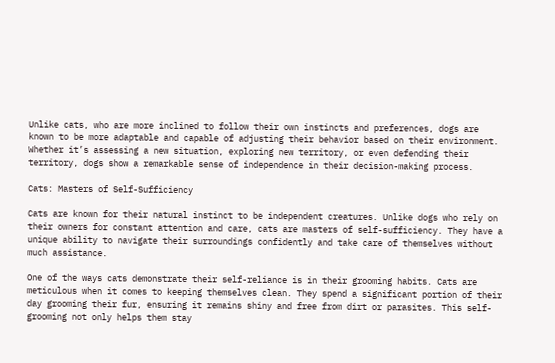Unlike cats, who are more inclined to follow their own instincts and preferences, dogs are known to be more adaptable and capable of adjusting their behavior based on their environment. Whether it’s assessing a new situation, exploring new territory, or even defending their territory, dogs show a remarkable sense of independence in their decision-making process.

Cats: Masters of Self-Sufficiency

Cats are known for their natural instinct to be independent creatures. Unlike dogs who rely on their owners for constant attention and care, cats are masters of self-sufficiency. They have a unique ability to navigate their surroundings confidently and take care of themselves without much assistance.

One of the ways cats demonstrate their self-reliance is in their grooming habits. Cats are meticulous when it comes to keeping themselves clean. They spend a significant portion of their day grooming their fur, ensuring it remains shiny and free from dirt or parasites. This self-grooming not only helps them stay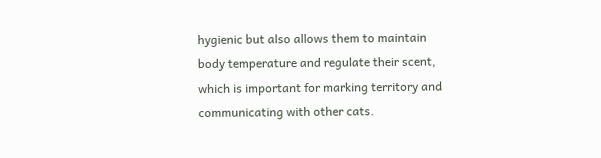hygienic but also allows them to maintain body temperature and regulate their scent, which is important for marking territory and communicating with other cats.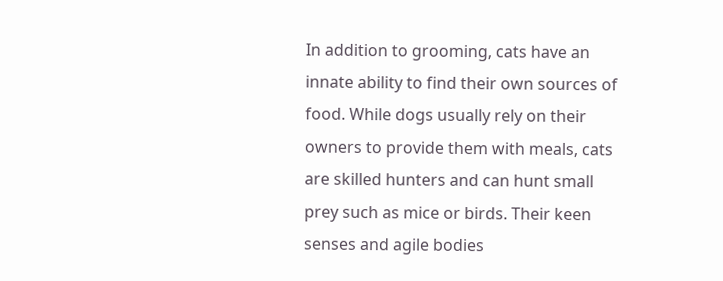In addition to grooming, cats have an innate ability to find their own sources of food. While dogs usually rely on their owners to provide them with meals, cats are skilled hunters and can hunt small prey such as mice or birds. Their keen senses and agile bodies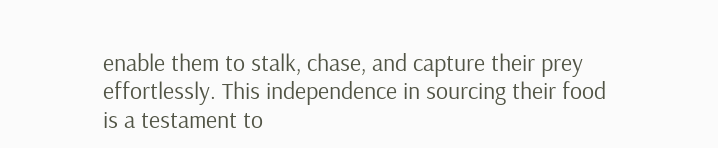enable them to stalk, chase, and capture their prey effortlessly. This independence in sourcing their food is a testament to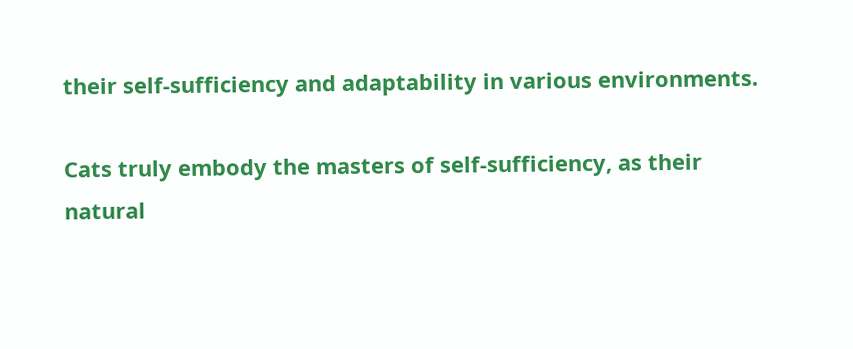their self-sufficiency and adaptability in various environments.

Cats truly embody the masters of self-sufficiency, as their natural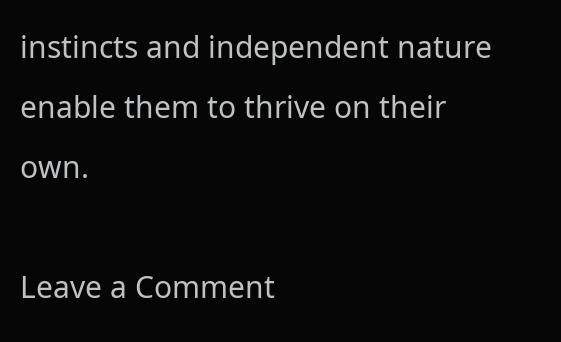instincts and independent nature enable them to thrive on their own.

Leave a Comment